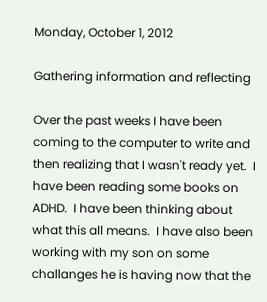Monday, October 1, 2012

Gathering information and reflecting

Over the past weeks I have been coming to the computer to write and then realizing that I wasn't ready yet.  I have been reading some books on ADHD.  I have been thinking about what this all means.  I have also been working with my son on some challanges he is having now that the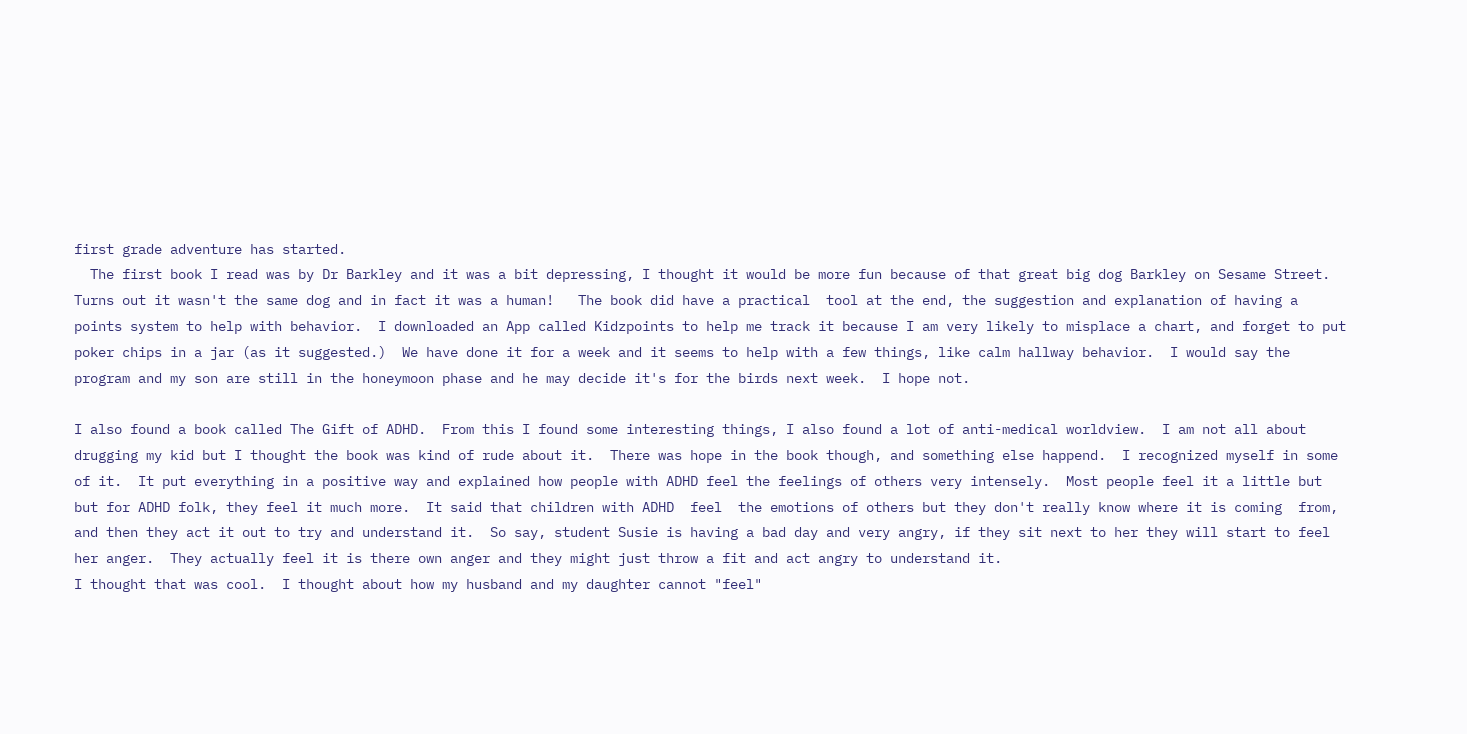first grade adventure has started.
  The first book I read was by Dr Barkley and it was a bit depressing, I thought it would be more fun because of that great big dog Barkley on Sesame Street.  Turns out it wasn't the same dog and in fact it was a human!   The book did have a practical  tool at the end, the suggestion and explanation of having a points system to help with behavior.  I downloaded an App called Kidzpoints to help me track it because I am very likely to misplace a chart, and forget to put poker chips in a jar (as it suggested.)  We have done it for a week and it seems to help with a few things, like calm hallway behavior.  I would say the program and my son are still in the honeymoon phase and he may decide it's for the birds next week.  I hope not.

I also found a book called The Gift of ADHD.  From this I found some interesting things, I also found a lot of anti-medical worldview.  I am not all about drugging my kid but I thought the book was kind of rude about it.  There was hope in the book though, and something else happend.  I recognized myself in some of it.  It put everything in a positive way and explained how people with ADHD feel the feelings of others very intensely.  Most people feel it a little but but for ADHD folk, they feel it much more.  It said that children with ADHD  feel  the emotions of others but they don't really know where it is coming  from, and then they act it out to try and understand it.  So say, student Susie is having a bad day and very angry, if they sit next to her they will start to feel her anger.  They actually feel it is there own anger and they might just throw a fit and act angry to understand it.
I thought that was cool.  I thought about how my husband and my daughter cannot "feel"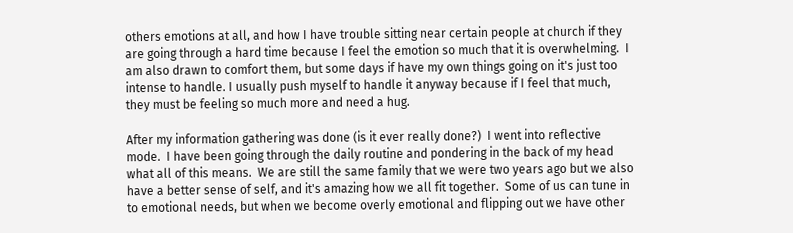others emotions at all, and how I have trouble sitting near certain people at church if they are going through a hard time because I feel the emotion so much that it is overwhelming.  I am also drawn to comfort them, but some days if have my own things going on it's just too intense to handle. I usually push myself to handle it anyway because if I feel that much, they must be feeling so much more and need a hug.

After my information gathering was done (is it ever really done?)  I went into reflective mode.  I have been going through the daily routine and pondering in the back of my head what all of this means.  We are still the same family that we were two years ago but we also have a better sense of self, and it's amazing how we all fit together.  Some of us can tune in to emotional needs, but when we become overly emotional and flipping out we have other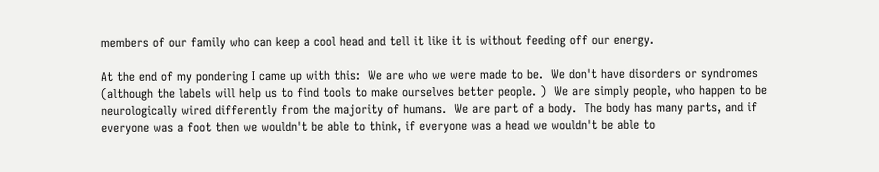members of our family who can keep a cool head and tell it like it is without feeding off our energy.

At the end of my pondering I came up with this:  We are who we were made to be.  We don't have disorders or syndromes (although the labels will help us to find tools to make ourselves better people. )  We are simply people, who happen to be neurologically wired differently from the majority of humans.  We are part of a body.  The body has many parts, and if everyone was a foot then we wouldn't be able to think, if everyone was a head we wouldn't be able to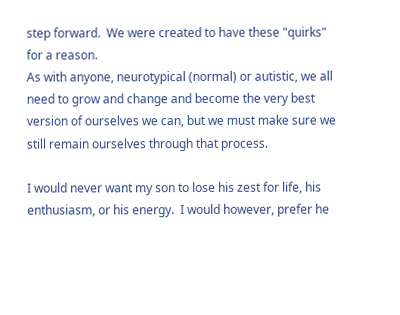step forward.  We were created to have these "quirks" for a reason.
As with anyone, neurotypical (normal) or autistic, we all need to grow and change and become the very best version of ourselves we can, but we must make sure we still remain ourselves through that process.

I would never want my son to lose his zest for life, his enthusiasm, or his energy.  I would however, prefer he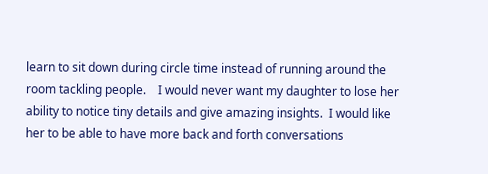learn to sit down during circle time instead of running around the room tackling people.    I would never want my daughter to lose her ability to notice tiny details and give amazing insights.  I would like her to be able to have more back and forth conversations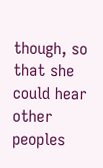though, so that she could hear other peoples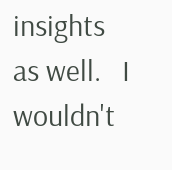insights as well.   I wouldn't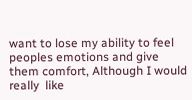want to lose my ability to feel peoples emotions and give them comfort, Although I would really  like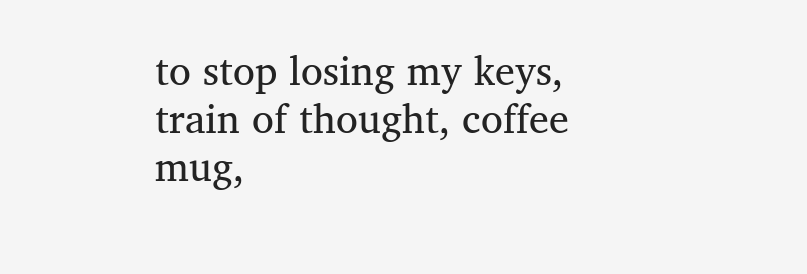to stop losing my keys, train of thought, coffee mug,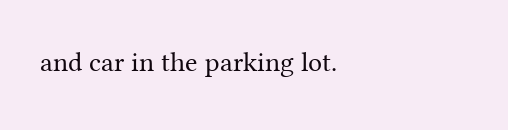and car in the parking lot.